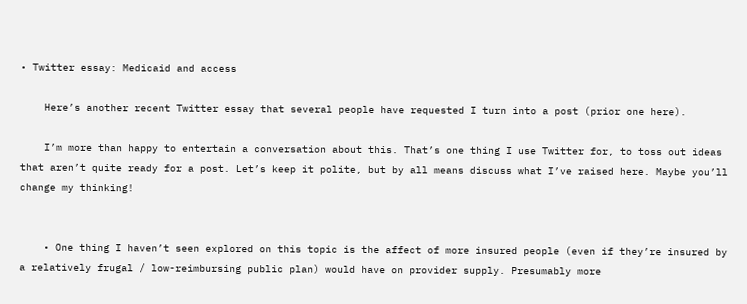• Twitter essay: Medicaid and access

    Here’s another recent Twitter essay that several people have requested I turn into a post (prior one here).

    I’m more than happy to entertain a conversation about this. That’s one thing I use Twitter for, to toss out ideas that aren’t quite ready for a post. Let’s keep it polite, but by all means discuss what I’ve raised here. Maybe you’ll change my thinking!


    • One thing I haven’t seen explored on this topic is the affect of more insured people (even if they’re insured by a relatively frugal / low-reimbursing public plan) would have on provider supply. Presumably more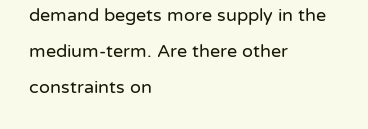demand begets more supply in the medium-term. Are there other constraints on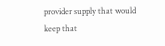provider supply that would keep that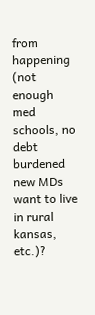from happening (not enough med schools, no debt burdened new MDs want to live in rural kansas, etc.)?